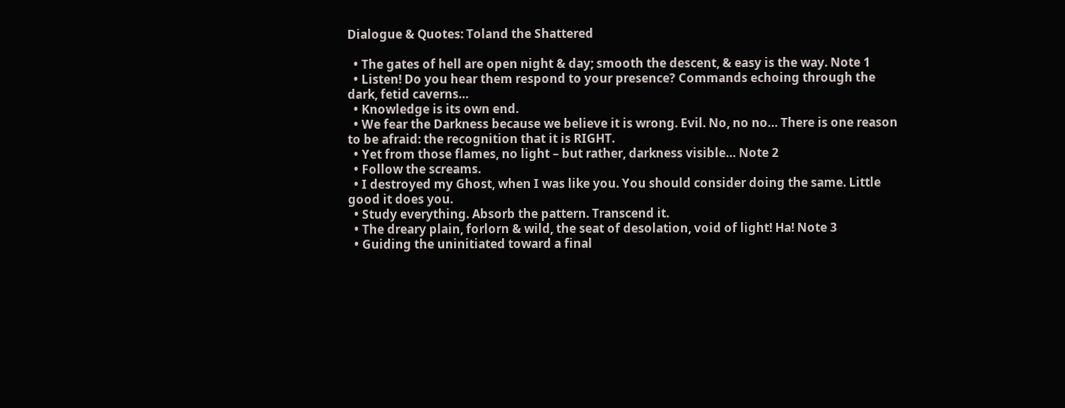Dialogue & Quotes: Toland the Shattered

  • The gates of hell are open night & day; smooth the descent, & easy is the way. Note 1
  • Listen! Do you hear them respond to your presence? Commands echoing through the dark, fetid caverns…
  • Knowledge is its own end.
  • We fear the Darkness because we believe it is wrong. Evil. No, no no… There is one reason to be afraid: the recognition that it is RIGHT.
  • Yet from those flames, no light – but rather, darkness visible… Note 2
  • Follow the screams.
  • I destroyed my Ghost, when I was like you. You should consider doing the same. Little good it does you.
  • Study everything. Absorb the pattern. Transcend it.
  • The dreary plain, forlorn & wild, the seat of desolation, void of light! Ha! Note 3
  • Guiding the uninitiated toward a final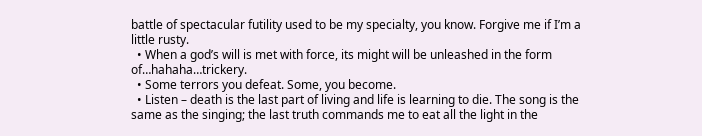battle of spectacular futility used to be my specialty, you know. Forgive me if I’m a little rusty.
  • When a god’s will is met with force, its might will be unleashed in the form of…hahaha…trickery.
  • Some terrors you defeat. Some, you become.
  • Listen – death is the last part of living and life is learning to die. The song is the same as the singing; the last truth commands me to eat all the light in the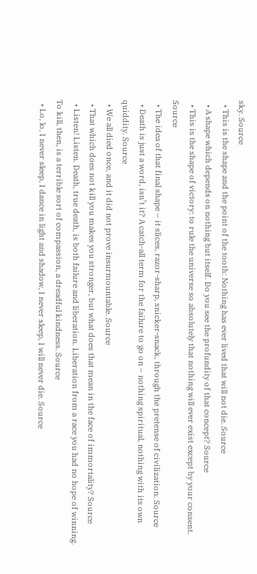sky. Source
  • This is the shape and the point of the tooth: Nothing has ever lived that will not die. Source
  • A shape which depends on nothing but itself. Do you see the profundity of that concept? Source
  • This is the shape of victory: to rule the universe so absolutely that nothing will ever exist except by your consent. Source
  • The idea of that final shape – it slices, razor-sharp, snicker-snack, through the pretense of civilization. Source
  • Death is just a word, isn’t it? A catch-all term for the failure to go on – nothing spiritual, nothing with its own quiddity. Source
  • We all died once, and it did not prove insurmountable. Source
  • That which does not kill you makes you stronger, but what does that mean in the face of immortality? Source
  • Listen! Listen. Death, true death, is both failure and liberation. Liberation from a race you had no hope of winning. To kill, then, is a terrible sort of compassion, a dreadful kindness. Source
  • Lo, lo, I never sleep, I dance in light and shadow, I never sleep, I will never die. Source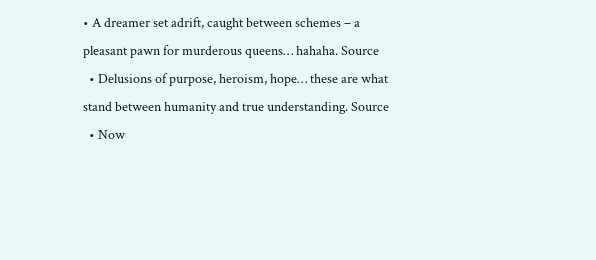• A dreamer set adrift, caught between schemes – a pleasant pawn for murderous queens… hahaha. Source
  • Delusions of purpose, heroism, hope… these are what stand between humanity and true understanding. Source
  • Now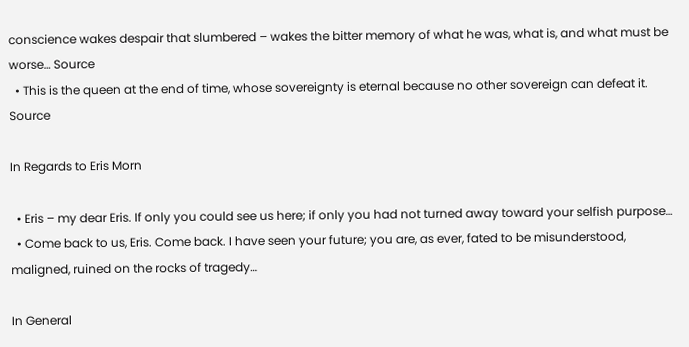conscience wakes despair that slumbered – wakes the bitter memory of what he was, what is, and what must be worse… Source
  • This is the queen at the end of time, whose sovereignty is eternal because no other sovereign can defeat it. Source

In Regards to Eris Morn

  • Eris – my dear Eris. If only you could see us here; if only you had not turned away toward your selfish purpose…
  • Come back to us, Eris. Come back. I have seen your future; you are, as ever, fated to be misunderstood, maligned, ruined on the rocks of tragedy…

In General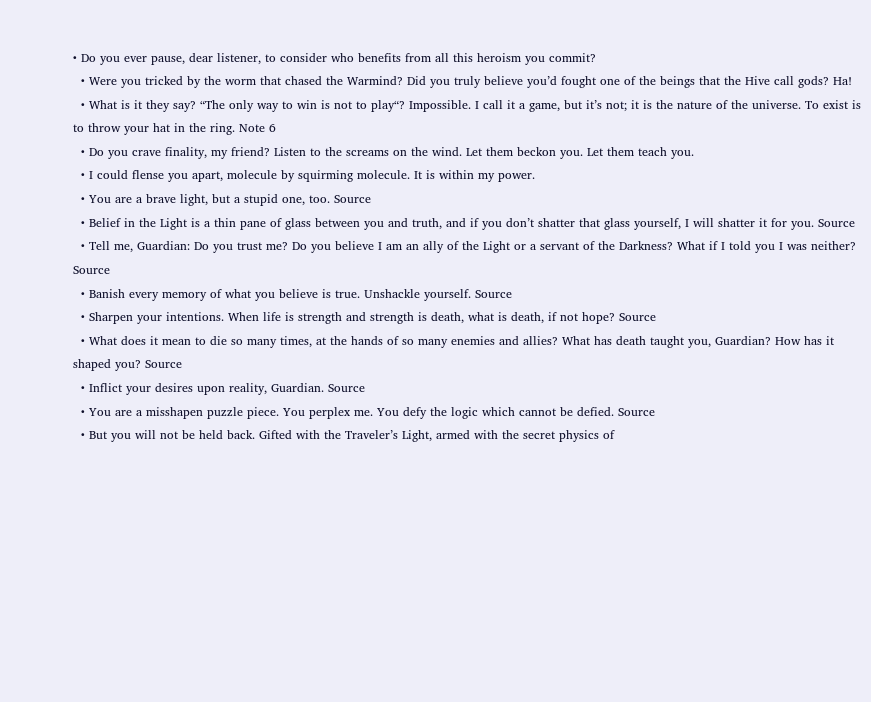• Do you ever pause, dear listener, to consider who benefits from all this heroism you commit?
  • Were you tricked by the worm that chased the Warmind? Did you truly believe you’d fought one of the beings that the Hive call gods? Ha!
  • What is it they say? “The only way to win is not to play“? Impossible. I call it a game, but it’s not; it is the nature of the universe. To exist is to throw your hat in the ring. Note 6
  • Do you crave finality, my friend? Listen to the screams on the wind. Let them beckon you. Let them teach you.
  • I could flense you apart, molecule by squirming molecule. It is within my power.
  • You are a brave light, but a stupid one, too. Source
  • Belief in the Light is a thin pane of glass between you and truth, and if you don’t shatter that glass yourself, I will shatter it for you. Source
  • Tell me, Guardian: Do you trust me? Do you believe I am an ally of the Light or a servant of the Darkness? What if I told you I was neither? Source
  • Banish every memory of what you believe is true. Unshackle yourself. Source
  • Sharpen your intentions. When life is strength and strength is death, what is death, if not hope? Source
  • What does it mean to die so many times, at the hands of so many enemies and allies? What has death taught you, Guardian? How has it shaped you? Source
  • Inflict your desires upon reality, Guardian. Source
  • You are a misshapen puzzle piece. You perplex me. You defy the logic which cannot be defied. Source
  • But you will not be held back. Gifted with the Traveler’s Light, armed with the secret physics of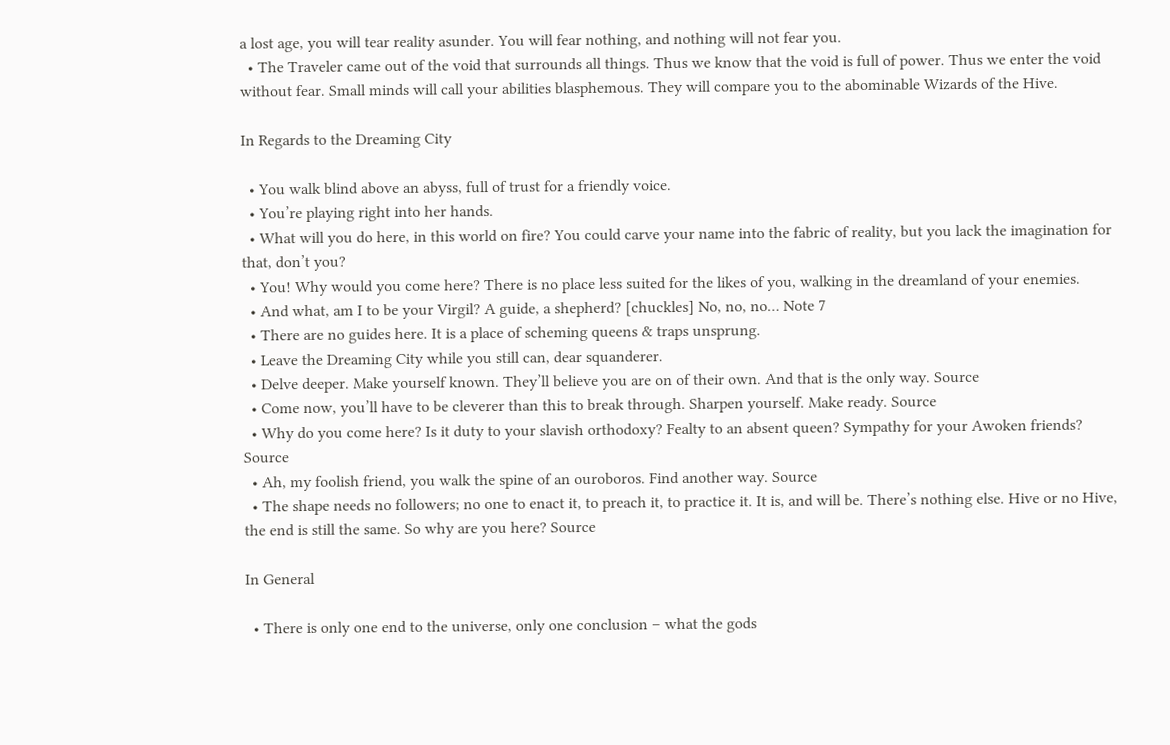a lost age, you will tear reality asunder. You will fear nothing, and nothing will not fear you.
  • The Traveler came out of the void that surrounds all things. Thus we know that the void is full of power. Thus we enter the void without fear. Small minds will call your abilities blasphemous. They will compare you to the abominable Wizards of the Hive.

In Regards to the Dreaming City

  • You walk blind above an abyss, full of trust for a friendly voice.
  • You’re playing right into her hands.
  • What will you do here, in this world on fire? You could carve your name into the fabric of reality, but you lack the imagination for that, don’t you?
  • You! Why would you come here? There is no place less suited for the likes of you, walking in the dreamland of your enemies.
  • And what, am I to be your Virgil? A guide, a shepherd? [chuckles] No, no, no… Note 7
  • There are no guides here. It is a place of scheming queens & traps unsprung.
  • Leave the Dreaming City while you still can, dear squanderer.
  • Delve deeper. Make yourself known. They’ll believe you are on of their own. And that is the only way. Source
  • Come now, you’ll have to be cleverer than this to break through. Sharpen yourself. Make ready. Source
  • Why do you come here? Is it duty to your slavish orthodoxy? Fealty to an absent queen? Sympathy for your Awoken friends? Source
  • Ah, my foolish friend, you walk the spine of an ouroboros. Find another way. Source
  • The shape needs no followers; no one to enact it, to preach it, to practice it. It is, and will be. There’s nothing else. Hive or no Hive, the end is still the same. So why are you here? Source

In General

  • There is only one end to the universe, only one conclusion – what the gods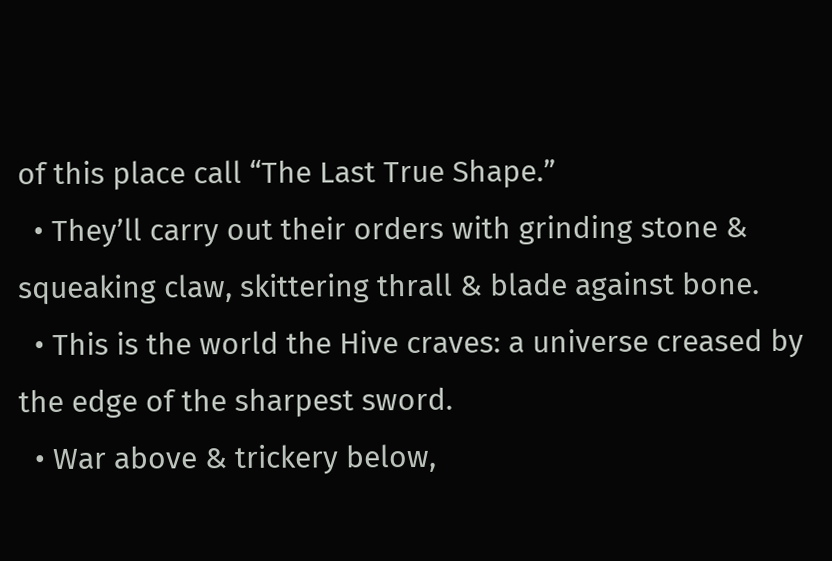of this place call “The Last True Shape.”
  • They’ll carry out their orders with grinding stone & squeaking claw, skittering thrall & blade against bone.
  • This is the world the Hive craves: a universe creased by the edge of the sharpest sword.
  • War above & trickery below,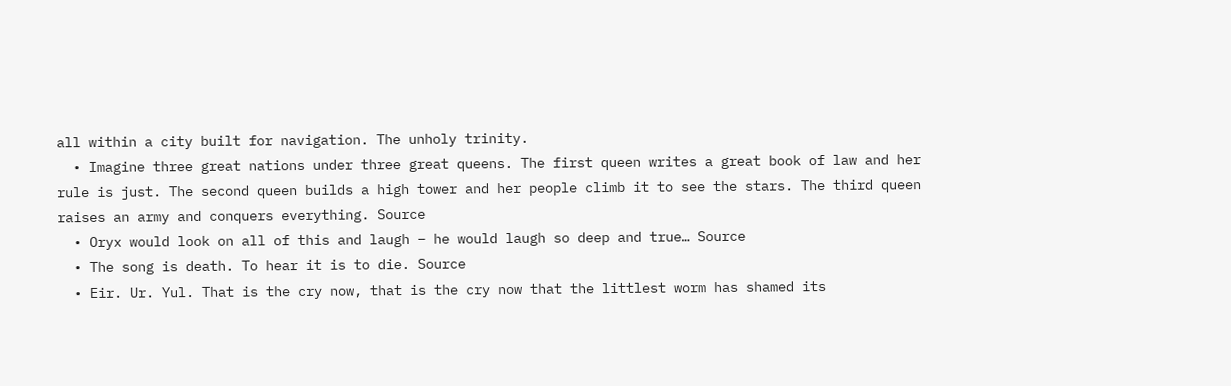all within a city built for navigation. The unholy trinity.
  • Imagine three great nations under three great queens. The first queen writes a great book of law and her rule is just. The second queen builds a high tower and her people climb it to see the stars. The third queen raises an army and conquers everything. Source
  • Oryx would look on all of this and laugh – he would laugh so deep and true… Source
  • The song is death. To hear it is to die. Source
  • Eir. Ur. Yul. That is the cry now, that is the cry now that the littlest worm has shamed its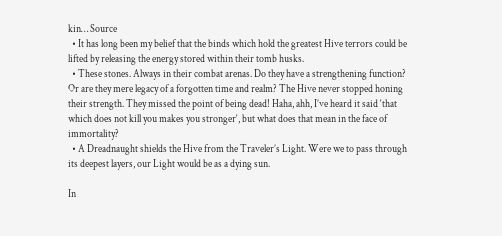kin… Source
  • It has long been my belief that the binds which hold the greatest Hive terrors could be lifted by releasing the energy stored within their tomb husks.
  • These stones. Always in their combat arenas. Do they have a strengthening function? Or are they mere legacy of a forgotten time and realm? The Hive never stopped honing their strength. They missed the point of being dead! Haha, ahh, I’ve heard it said ‘that which does not kill you makes you stronger‘, but what does that mean in the face of immortality?
  • A Dreadnaught shields the Hive from the Traveler’s Light. Were we to pass through its deepest layers, our Light would be as a dying sun.

In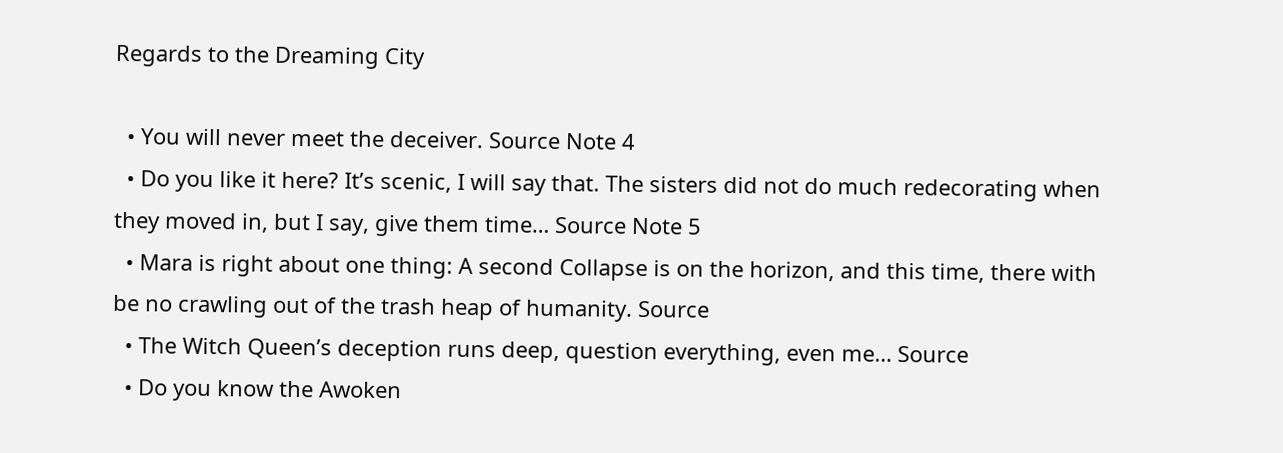Regards to the Dreaming City

  • You will never meet the deceiver. Source Note 4
  • Do you like it here? It’s scenic, I will say that. The sisters did not do much redecorating when they moved in, but I say, give them time… Source Note 5
  • Mara is right about one thing: A second Collapse is on the horizon, and this time, there with be no crawling out of the trash heap of humanity. Source
  • The Witch Queen’s deception runs deep, question everything, even me… Source
  • Do you know the Awoken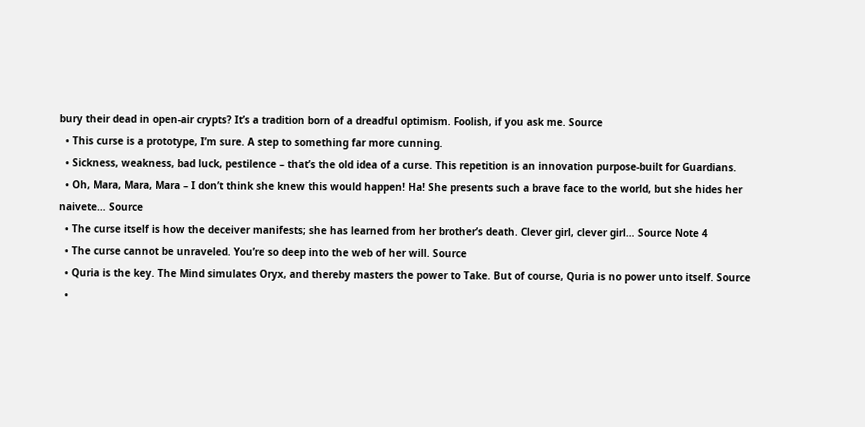bury their dead in open-air crypts? It’s a tradition born of a dreadful optimism. Foolish, if you ask me. Source
  • This curse is a prototype, I’m sure. A step to something far more cunning.
  • Sickness, weakness, bad luck, pestilence – that’s the old idea of a curse. This repetition is an innovation purpose-built for Guardians.
  • Oh, Mara, Mara, Mara – I don’t think she knew this would happen! Ha! She presents such a brave face to the world, but she hides her naivete… Source
  • The curse itself is how the deceiver manifests; she has learned from her brother’s death. Clever girl, clever girl… Source Note 4
  • The curse cannot be unraveled. You’re so deep into the web of her will. Source
  • Quria is the key. The Mind simulates Oryx, and thereby masters the power to Take. But of course, Quria is no power unto itself. Source
  •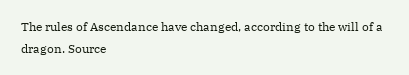The rules of Ascendance have changed, according to the will of a dragon. Source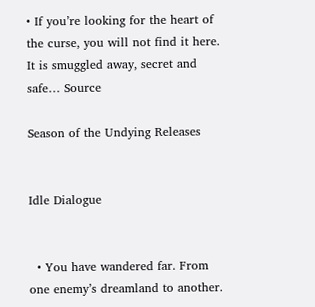• If you’re looking for the heart of the curse, you will not find it here. It is smuggled away, secret and safe… Source

Season of the Undying Releases


Idle Dialogue


  • You have wandered far. From one enemy’s dreamland to another.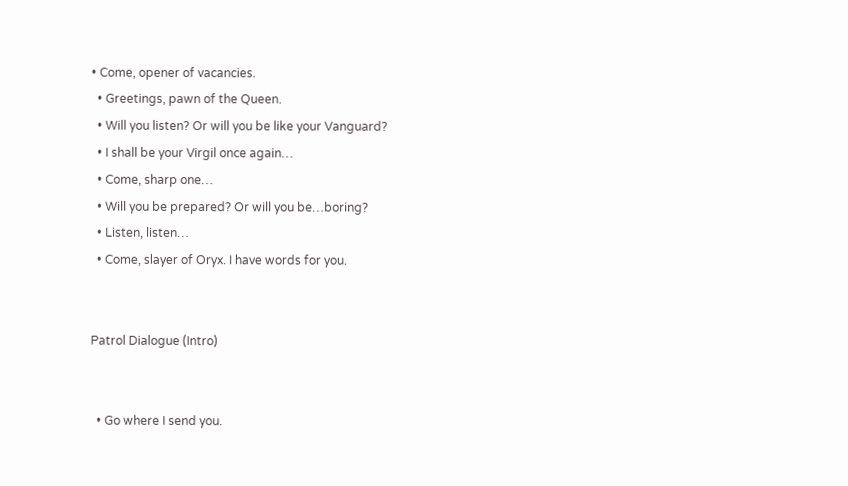• Come, opener of vacancies.
  • Greetings, pawn of the Queen.
  • Will you listen? Or will you be like your Vanguard?
  • I shall be your Virgil once again…
  • Come, sharp one…
  • Will you be prepared? Or will you be…boring?
  • Listen, listen…
  • Come, slayer of Oryx. I have words for you.


Patrol Dialogue (Intro)


  • Go where I send you.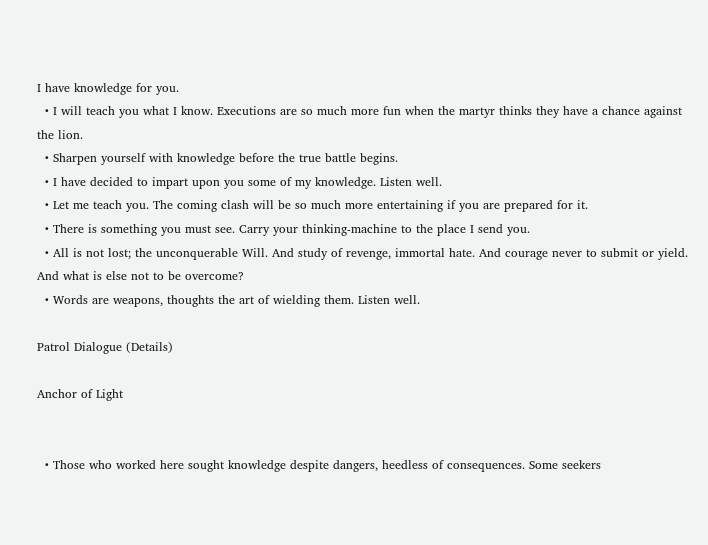I have knowledge for you.
  • I will teach you what I know. Executions are so much more fun when the martyr thinks they have a chance against the lion.
  • Sharpen yourself with knowledge before the true battle begins.
  • I have decided to impart upon you some of my knowledge. Listen well.
  • Let me teach you. The coming clash will be so much more entertaining if you are prepared for it.
  • There is something you must see. Carry your thinking-machine to the place I send you.
  • All is not lost; the unconquerable Will. And study of revenge, immortal hate. And courage never to submit or yield. And what is else not to be overcome?
  • Words are weapons, thoughts the art of wielding them. Listen well.

Patrol Dialogue (Details)

Anchor of Light


  • Those who worked here sought knowledge despite dangers, heedless of consequences. Some seekers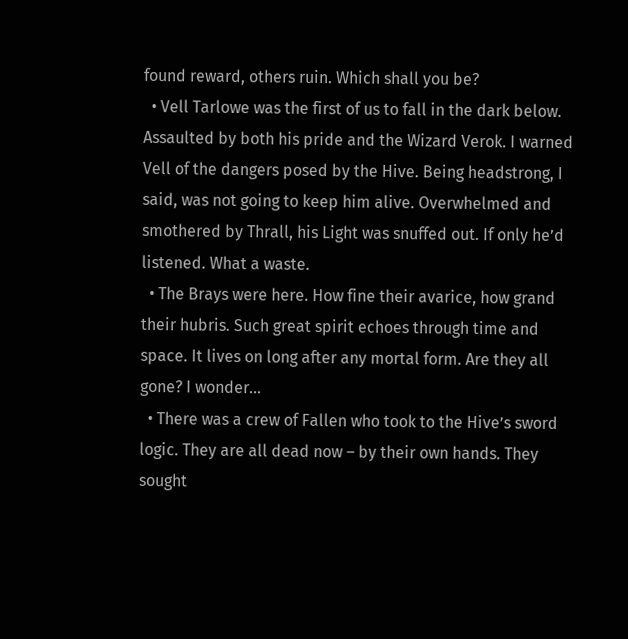found reward, others ruin. Which shall you be?
  • Vell Tarlowe was the first of us to fall in the dark below. Assaulted by both his pride and the Wizard Verok. I warned Vell of the dangers posed by the Hive. Being headstrong, I said, was not going to keep him alive. Overwhelmed and smothered by Thrall, his Light was snuffed out. If only he’d listened. What a waste.
  • The Brays were here. How fine their avarice, how grand their hubris. Such great spirit echoes through time and space. It lives on long after any mortal form. Are they all gone? I wonder…
  • There was a crew of Fallen who took to the Hive’s sword logic. They are all dead now – by their own hands. They sought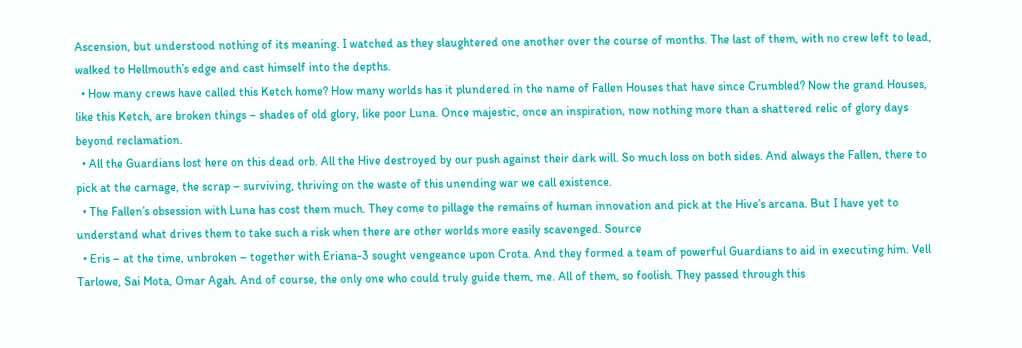Ascension, but understood nothing of its meaning. I watched as they slaughtered one another over the course of months. The last of them, with no crew left to lead, walked to Hellmouth’s edge and cast himself into the depths.
  • How many crews have called this Ketch home? How many worlds has it plundered in the name of Fallen Houses that have since Crumbled? Now the grand Houses, like this Ketch, are broken things – shades of old glory, like poor Luna. Once majestic, once an inspiration, now nothing more than a shattered relic of glory days beyond reclamation.
  • All the Guardians lost here on this dead orb. All the Hive destroyed by our push against their dark will. So much loss on both sides. And always the Fallen, there to pick at the carnage, the scrap – surviving, thriving on the waste of this unending war we call existence.
  • The Fallen’s obsession with Luna has cost them much. They come to pillage the remains of human innovation and pick at the Hive’s arcana. But I have yet to understand what drives them to take such a risk when there are other worlds more easily scavenged. Source
  • Eris – at the time, unbroken – together with Eriana-3 sought vengeance upon Crota. And they formed a team of powerful Guardians to aid in executing him. Vell Tarlowe, Sai Mota, Omar Agah. And of course, the only one who could truly guide them, me. All of them, so foolish. They passed through this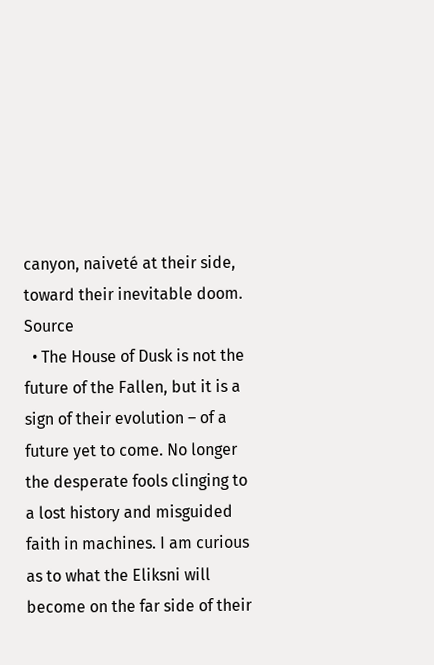canyon, naiveté at their side, toward their inevitable doom. Source
  • The House of Dusk is not the future of the Fallen, but it is a sign of their evolution – of a future yet to come. No longer the desperate fools clinging to a lost history and misguided faith in machines. I am curious as to what the Eliksni will become on the far side of their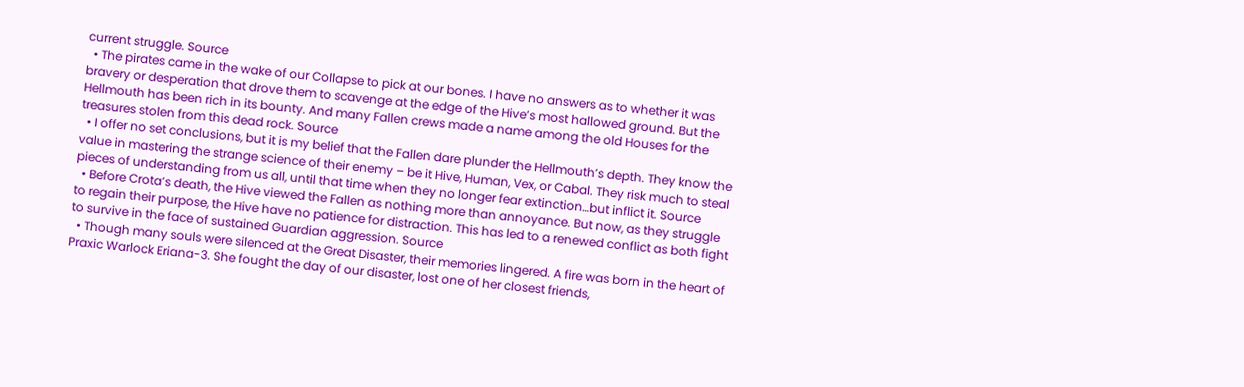current struggle. Source
  • The pirates came in the wake of our Collapse to pick at our bones. I have no answers as to whether it was bravery or desperation that drove them to scavenge at the edge of the Hive’s most hallowed ground. But the Hellmouth has been rich in its bounty. And many Fallen crews made a name among the old Houses for the treasures stolen from this dead rock. Source
  • I offer no set conclusions, but it is my belief that the Fallen dare plunder the Hellmouth’s depth. They know the value in mastering the strange science of their enemy – be it Hive, Human, Vex, or Cabal. They risk much to steal pieces of understanding from us all, until that time when they no longer fear extinction…but inflict it. Source
  • Before Crota’s death, the Hive viewed the Fallen as nothing more than annoyance. But now, as they struggle to regain their purpose, the Hive have no patience for distraction. This has led to a renewed conflict as both fight to survive in the face of sustained Guardian aggression. Source
  • Though many souls were silenced at the Great Disaster, their memories lingered. A fire was born in the heart of Praxic Warlock Eriana-3. She fought the day of our disaster, lost one of her closest friends,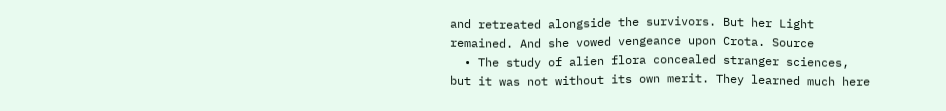and retreated alongside the survivors. But her Light remained. And she vowed vengeance upon Crota. Source
  • The study of alien flora concealed stranger sciences, but it was not without its own merit. They learned much here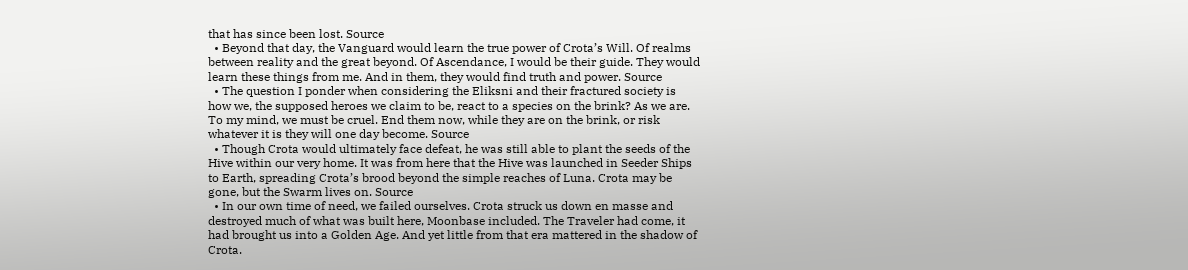that has since been lost. Source
  • Beyond that day, the Vanguard would learn the true power of Crota’s Will. Of realms between reality and the great beyond. Of Ascendance, I would be their guide. They would learn these things from me. And in them, they would find truth and power. Source
  • The question I ponder when considering the Eliksni and their fractured society is how we, the supposed heroes we claim to be, react to a species on the brink? As we are. To my mind, we must be cruel. End them now, while they are on the brink, or risk whatever it is they will one day become. Source
  • Though Crota would ultimately face defeat, he was still able to plant the seeds of the Hive within our very home. It was from here that the Hive was launched in Seeder Ships to Earth, spreading Crota’s brood beyond the simple reaches of Luna. Crota may be gone, but the Swarm lives on. Source
  • In our own time of need, we failed ourselves. Crota struck us down en masse and destroyed much of what was built here, Moonbase included. The Traveler had come, it had brought us into a Golden Age. And yet little from that era mattered in the shadow of Crota.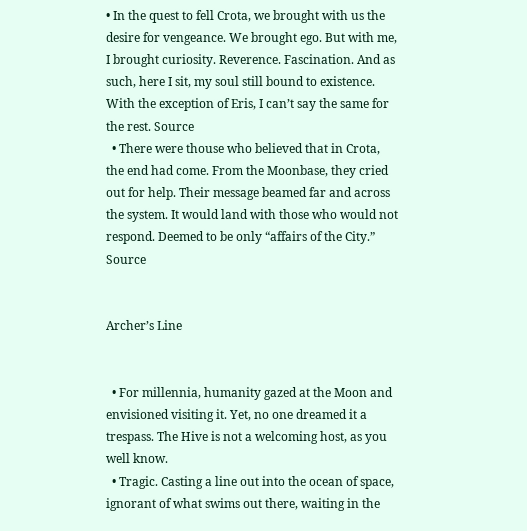• In the quest to fell Crota, we brought with us the desire for vengeance. We brought ego. But with me, I brought curiosity. Reverence. Fascination. And as such, here I sit, my soul still bound to existence. With the exception of Eris, I can’t say the same for the rest. Source
  • There were thouse who believed that in Crota, the end had come. From the Moonbase, they cried out for help. Their message beamed far and across the system. It would land with those who would not respond. Deemed to be only “affairs of the City.” Source


Archer’s Line


  • For millennia, humanity gazed at the Moon and envisioned visiting it. Yet, no one dreamed it a trespass. The Hive is not a welcoming host, as you well know.
  • Tragic. Casting a line out into the ocean of space, ignorant of what swims out there, waiting in the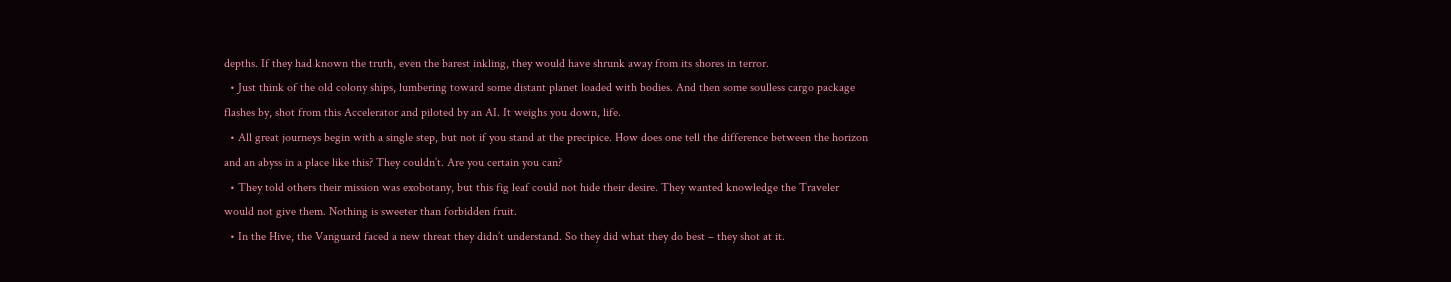depths. If they had known the truth, even the barest inkling, they would have shrunk away from its shores in terror.
  • Just think of the old colony ships, lumbering toward some distant planet loaded with bodies. And then some soulless cargo package flashes by, shot from this Accelerator and piloted by an AI. It weighs you down, life.
  • All great journeys begin with a single step, but not if you stand at the precipice. How does one tell the difference between the horizon and an abyss in a place like this? They couldn’t. Are you certain you can?
  • They told others their mission was exobotany, but this fig leaf could not hide their desire. They wanted knowledge the Traveler would not give them. Nothing is sweeter than forbidden fruit.
  • In the Hive, the Vanguard faced a new threat they didn’t understand. So they did what they do best – they shot at it.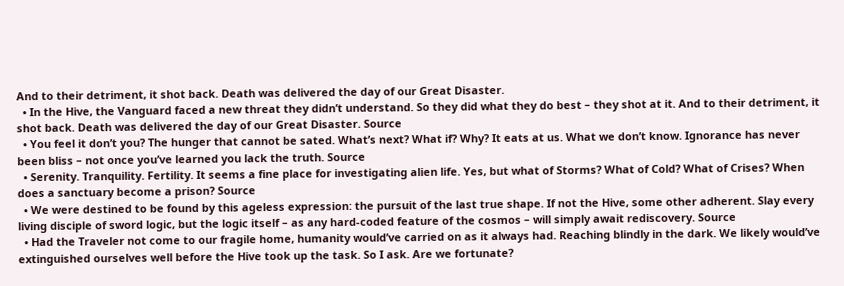And to their detriment, it shot back. Death was delivered the day of our Great Disaster.
  • In the Hive, the Vanguard faced a new threat they didn’t understand. So they did what they do best – they shot at it. And to their detriment, it shot back. Death was delivered the day of our Great Disaster. Source
  • You feel it don’t you? The hunger that cannot be sated. What’s next? What if? Why? It eats at us. What we don’t know. Ignorance has never been bliss – not once you’ve learned you lack the truth. Source
  • Serenity. Tranquility. Fertility. It seems a fine place for investigating alien life. Yes, but what of Storms? What of Cold? What of Crises? When does a sanctuary become a prison? Source
  • We were destined to be found by this ageless expression: the pursuit of the last true shape. If not the Hive, some other adherent. Slay every living disciple of sword logic, but the logic itself – as any hard-coded feature of the cosmos – will simply await rediscovery. Source
  • Had the Traveler not come to our fragile home, humanity would’ve carried on as it always had. Reaching blindly in the dark. We likely would’ve extinguished ourselves well before the Hive took up the task. So I ask. Are we fortunate?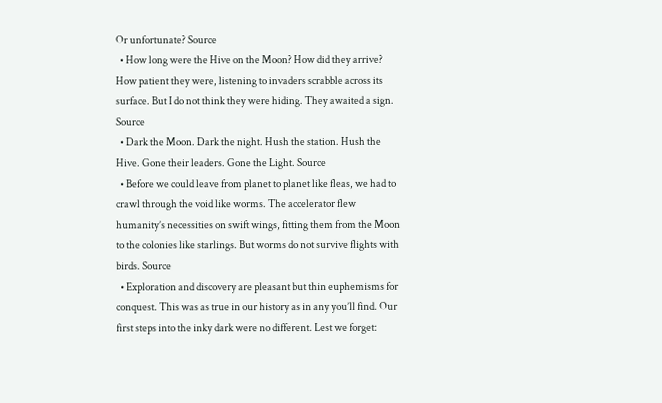Or unfortunate? Source
  • How long were the Hive on the Moon? How did they arrive? How patient they were, listening to invaders scrabble across its surface. But I do not think they were hiding. They awaited a sign. Source
  • Dark the Moon. Dark the night. Hush the station. Hush the Hive. Gone their leaders. Gone the Light. Source
  • Before we could leave from planet to planet like fleas, we had to crawl through the void like worms. The accelerator flew humanity’s necessities on swift wings, fitting them from the Moon to the colonies like starlings. But worms do not survive flights with birds. Source
  • Exploration and discovery are pleasant but thin euphemisms for conquest. This was as true in our history as in any you’ll find. Our first steps into the inky dark were no different. Lest we forget: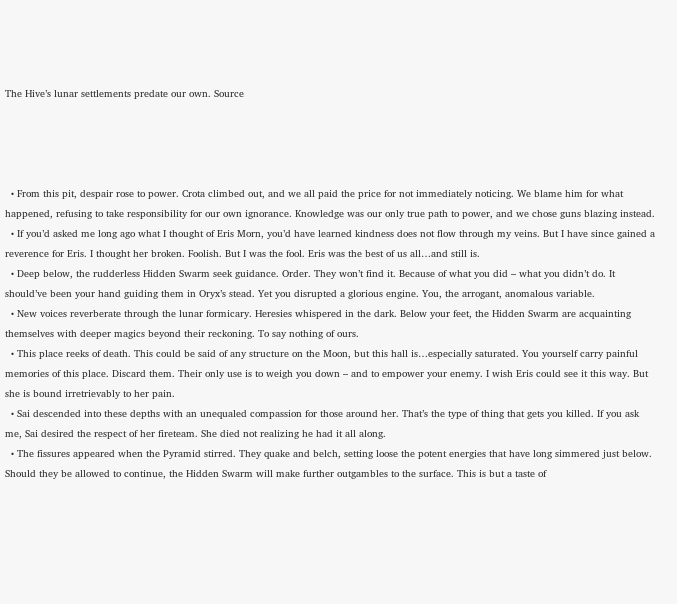The Hive’s lunar settlements predate our own. Source




  • From this pit, despair rose to power. Crota climbed out, and we all paid the price for not immediately noticing. We blame him for what happened, refusing to take responsibility for our own ignorance. Knowledge was our only true path to power, and we chose guns blazing instead.
  • If you’d asked me long ago what I thought of Eris Morn, you’d have learned kindness does not flow through my veins. But I have since gained a reverence for Eris. I thought her broken. Foolish. But I was the fool. Eris was the best of us all…and still is.
  • Deep below, the rudderless Hidden Swarm seek guidance. Order. They won’t find it. Because of what you did – what you didn’t do. It should’ve been your hand guiding them in Oryx’s stead. Yet you disrupted a glorious engine. You, the arrogant, anomalous variable.
  • New voices reverberate through the lunar formicary. Heresies whispered in the dark. Below your feet, the Hidden Swarm are acquainting themselves with deeper magics beyond their reckoning. To say nothing of ours.
  • This place reeks of death. This could be said of any structure on the Moon, but this hall is…especially saturated. You yourself carry painful memories of this place. Discard them. Their only use is to weigh you down – and to empower your enemy. I wish Eris could see it this way. But she is bound irretrievably to her pain.
  • Sai descended into these depths with an unequaled compassion for those around her. That’s the type of thing that gets you killed. If you ask me, Sai desired the respect of her fireteam. She died not realizing he had it all along.
  • The fissures appeared when the Pyramid stirred. They quake and belch, setting loose the potent energies that have long simmered just below. Should they be allowed to continue, the Hidden Swarm will make further outgambles to the surface. This is but a taste of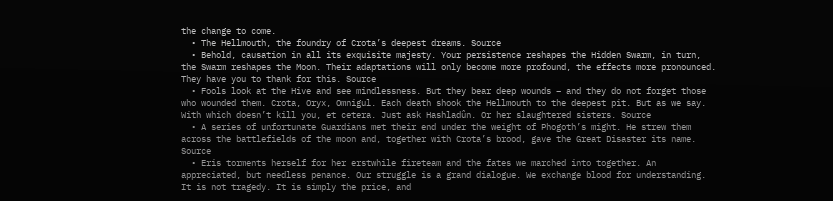the change to come.
  • The Hellmouth, the foundry of Crota’s deepest dreams. Source
  • Behold, causation in all its exquisite majesty. Your persistence reshapes the Hidden Swarm, in turn, the Swarm reshapes the Moon. Their adaptations will only become more profound, the effects more pronounced. They have you to thank for this. Source
  • Fools look at the Hive and see mindlessness. But they bear deep wounds – and they do not forget those who wounded them. Crota, Oryx, Omnigul. Each death shook the Hellmouth to the deepest pit. But as we say. With which doesn’t kill you, et cetera. Just ask Hashladûn. Or her slaughtered sisters. Source
  • A series of unfortunate Guardians met their end under the weight of Phogoth’s might. He strew them across the battlefields of the moon and, together with Crota’s brood, gave the Great Disaster its name. Source
  • Eris torments herself for her erstwhile fireteam and the fates we marched into together. An appreciated, but needless penance. Our struggle is a grand dialogue. We exchange blood for understanding. It is not tragedy. It is simply the price, and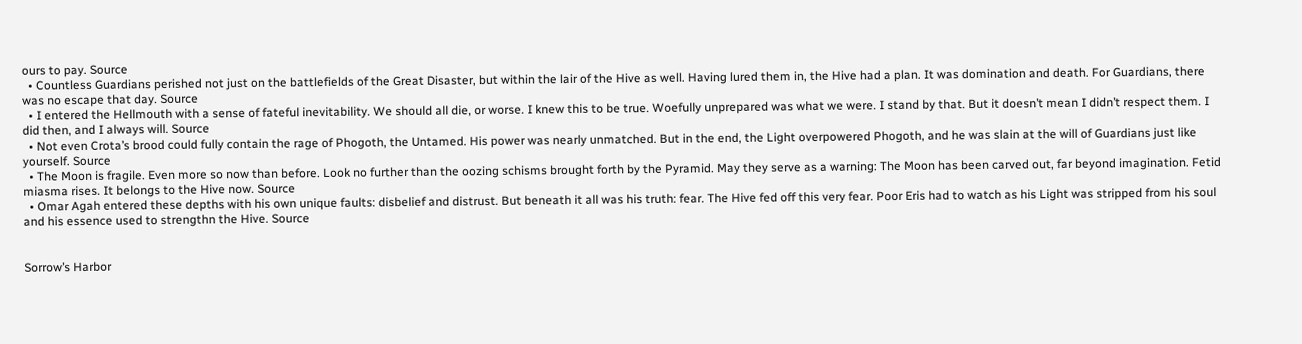ours to pay. Source
  • Countless Guardians perished not just on the battlefields of the Great Disaster, but within the lair of the Hive as well. Having lured them in, the Hive had a plan. It was domination and death. For Guardians, there was no escape that day. Source
  • I entered the Hellmouth with a sense of fateful inevitability. We should all die, or worse. I knew this to be true. Woefully unprepared was what we were. I stand by that. But it doesn’t mean I didn’t respect them. I did then, and I always will. Source
  • Not even Crota’s brood could fully contain the rage of Phogoth, the Untamed. His power was nearly unmatched. But in the end, the Light overpowered Phogoth, and he was slain at the will of Guardians just like yourself. Source
  • The Moon is fragile. Even more so now than before. Look no further than the oozing schisms brought forth by the Pyramid. May they serve as a warning: The Moon has been carved out, far beyond imagination. Fetid miasma rises. It belongs to the Hive now. Source
  • Omar Agah entered these depths with his own unique faults: disbelief and distrust. But beneath it all was his truth: fear. The Hive fed off this very fear. Poor Eris had to watch as his Light was stripped from his soul and his essence used to strengthn the Hive. Source


Sorrow’s Harbor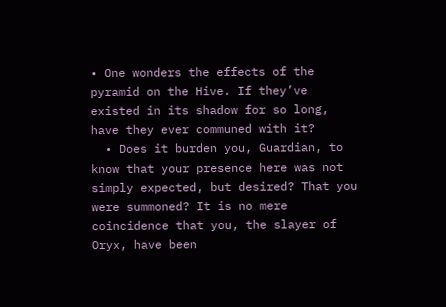• One wonders the effects of the pyramid on the Hive. If they’ve existed in its shadow for so long, have they ever communed with it?
  • Does it burden you, Guardian, to know that your presence here was not simply expected, but desired? That you were summoned? It is no mere coincidence that you, the slayer of Oryx, have been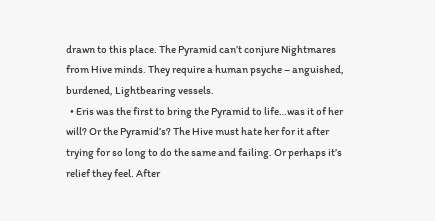drawn to this place. The Pyramid can’t conjure Nightmares from Hive minds. They require a human psyche – anguished, burdened, Lightbearing vessels.
  • Eris was the first to bring the Pyramid to life…was it of her will? Or the Pyramid’s? The Hive must hate her for it after trying for so long to do the same and failing. Or perhaps it’s relief they feel. After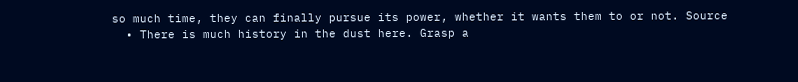so much time, they can finally pursue its power, whether it wants them to or not. Source
  • There is much history in the dust here. Grasp a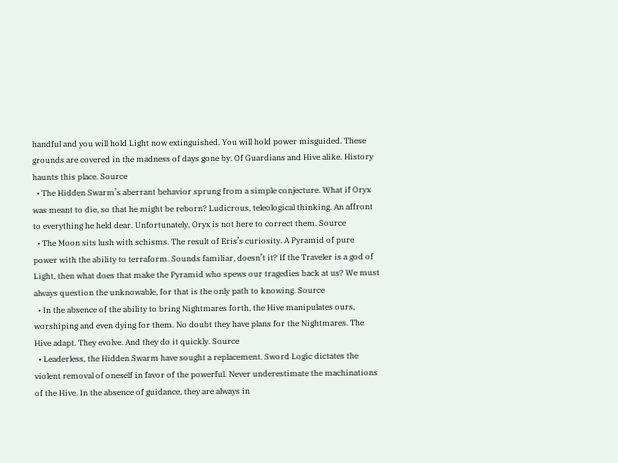handful and you will hold Light now extinguished. You will hold power misguided. These grounds are covered in the madness of days gone by. Of Guardians and Hive alike. History haunts this place. Source
  • The Hidden Swarm’s aberrant behavior sprung from a simple conjecture. What if Oryx was meant to die, so that he might be reborn? Ludicrous, teleological thinking. An affront to everything he held dear. Unfortunately, Oryx is not here to correct them. Source
  • The Moon sits lush with schisms. The result of Eris’s curiosity. A Pyramid of pure power with the ability to terraform. Sounds familiar, doesn’t it? If the Traveler is a god of Light, then what does that make the Pyramid who spews our tragedies back at us? We must always question the unknowable, for that is the only path to knowing. Source
  • In the absence of the ability to bring Nightmares forth, the Hive manipulates ours, worshiping and even dying for them. No doubt they have plans for the Nightmares. The Hive adapt. They evolve. And they do it quickly. Source
  • Leaderless, the Hidden Swarm have sought a replacement. Sword Logic dictates the violent removal of oneself in favor of the powerful. Never underestimate the machinations of the Hive. In the absence of guidance, they are always in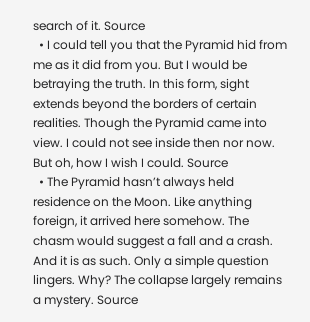search of it. Source
  • I could tell you that the Pyramid hid from me as it did from you. But I would be betraying the truth. In this form, sight extends beyond the borders of certain realities. Though the Pyramid came into view. I could not see inside then nor now. But oh, how I wish I could. Source
  • The Pyramid hasn’t always held residence on the Moon. Like anything foreign, it arrived here somehow. The chasm would suggest a fall and a crash. And it is as such. Only a simple question lingers. Why? The collapse largely remains a mystery. Source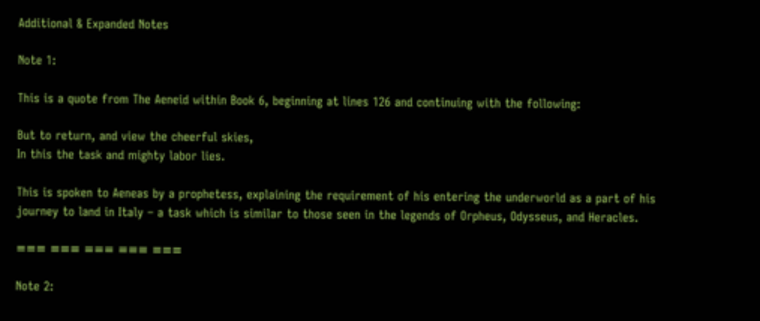Additional & Expanded Notes

Note 1:

This is a quote from The Aeneid within Book 6, beginning at lines 126 and continuing with the following:

But to return, and view the cheerful skies,
In this the task and mighty labor lies.

This is spoken to Aeneas by a prophetess, explaining the requirement of his entering the underworld as a part of his journey to land in Italy – a task which is similar to those seen in the legends of Orpheus, Odysseus, and Heracles.

≡≡≡ ≡≡≡ ≡≡≡ ≡≡≡ ≡≡≡

Note 2: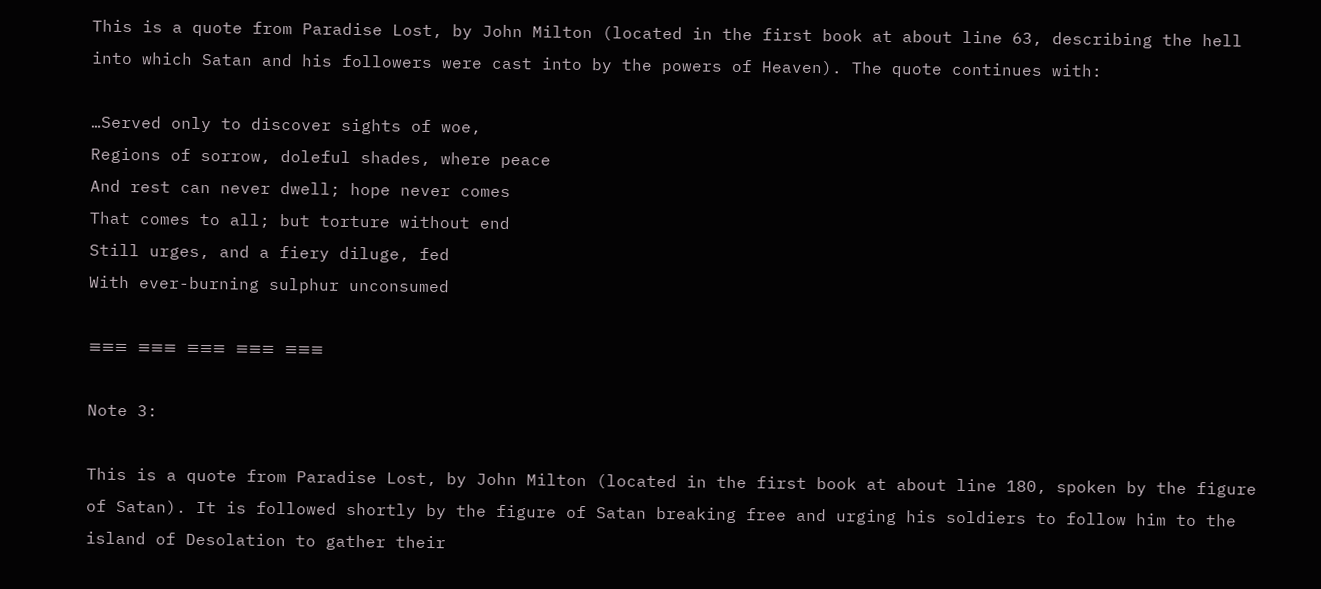This is a quote from Paradise Lost, by John Milton (located in the first book at about line 63, describing the hell into which Satan and his followers were cast into by the powers of Heaven). The quote continues with:

…Served only to discover sights of woe,
Regions of sorrow, doleful shades, where peace
And rest can never dwell; hope never comes
That comes to all; but torture without end
Still urges, and a fiery diluge, fed
With ever-burning sulphur unconsumed

≡≡≡ ≡≡≡ ≡≡≡ ≡≡≡ ≡≡≡

Note 3:

This is a quote from Paradise Lost, by John Milton (located in the first book at about line 180, spoken by the figure of Satan). It is followed shortly by the figure of Satan breaking free and urging his soldiers to follow him to the island of Desolation to gather their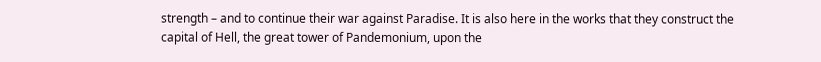strength – and to continue their war against Paradise. It is also here in the works that they construct the capital of Hell, the great tower of Pandemonium, upon the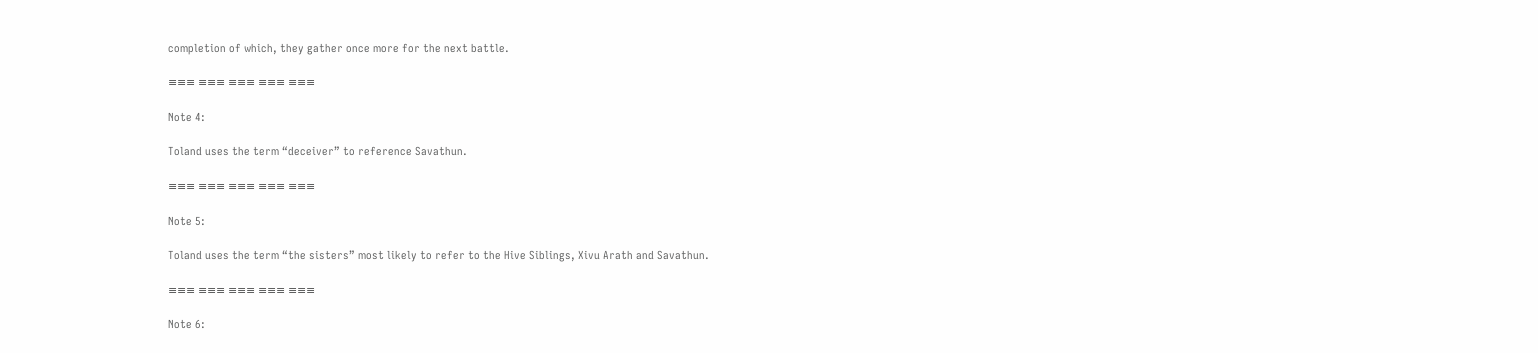completion of which, they gather once more for the next battle.

≡≡≡ ≡≡≡ ≡≡≡ ≡≡≡ ≡≡≡

Note 4:

Toland uses the term “deceiver” to reference Savathun.

≡≡≡ ≡≡≡ ≡≡≡ ≡≡≡ ≡≡≡

Note 5:

Toland uses the term “the sisters” most likely to refer to the Hive Siblings, Xivu Arath and Savathun.

≡≡≡ ≡≡≡ ≡≡≡ ≡≡≡ ≡≡≡

Note 6: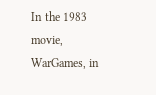In the 1983 movie, WarGames, in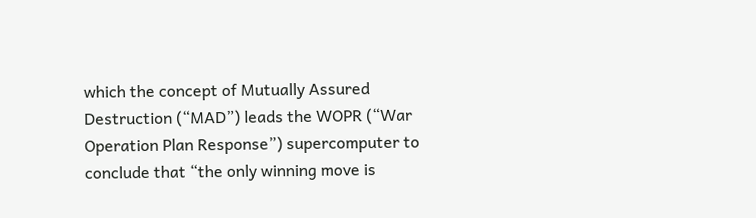which the concept of Mutually Assured Destruction (“MAD”) leads the WOPR (“War Operation Plan Response”) supercomputer to conclude that “the only winning move is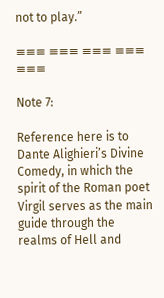not to play.”

≡≡≡ ≡≡≡ ≡≡≡ ≡≡≡ ≡≡≡

Note 7:

Reference here is to Dante Alighieri’s Divine Comedy, in which the spirit of the Roman poet Virgil serves as the main guide through the realms of Hell and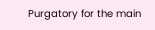Purgatory for the main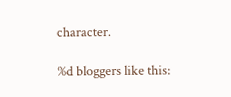character.

%d bloggers like this: